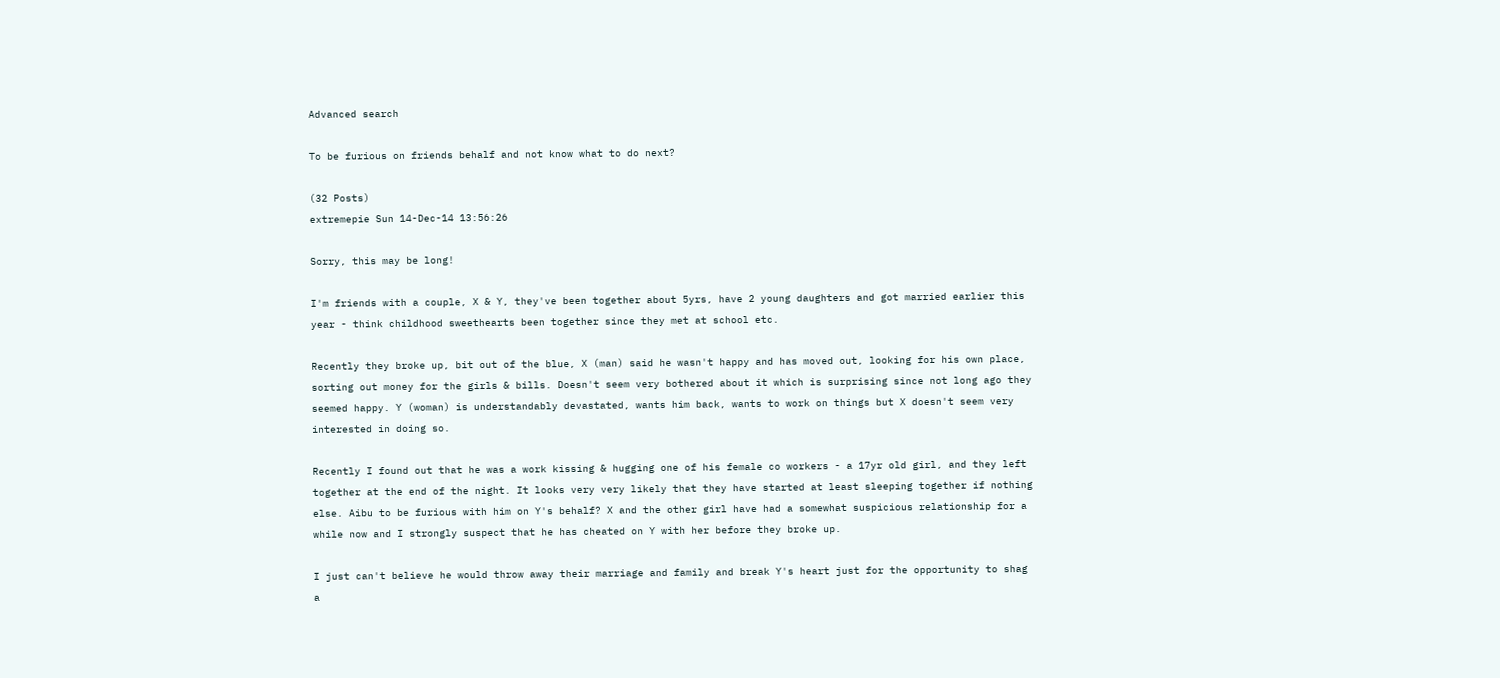Advanced search

To be furious on friends behalf and not know what to do next?

(32 Posts)
extremepie Sun 14-Dec-14 13:56:26

Sorry, this may be long!

I'm friends with a couple, X & Y, they've been together about 5yrs, have 2 young daughters and got married earlier this year - think childhood sweethearts been together since they met at school etc.

Recently they broke up, bit out of the blue, X (man) said he wasn't happy and has moved out, looking for his own place, sorting out money for the girls & bills. Doesn't seem very bothered about it which is surprising since not long ago they seemed happy. Y (woman) is understandably devastated, wants him back, wants to work on things but X doesn't seem very interested in doing so.

Recently I found out that he was a work kissing & hugging one of his female co workers - a 17yr old girl, and they left together at the end of the night. It looks very very likely that they have started at least sleeping together if nothing else. Aibu to be furious with him on Y's behalf? X and the other girl have had a somewhat suspicious relationship for a while now and I strongly suspect that he has cheated on Y with her before they broke up.

I just can't believe he would throw away their marriage and family and break Y's heart just for the opportunity to shag a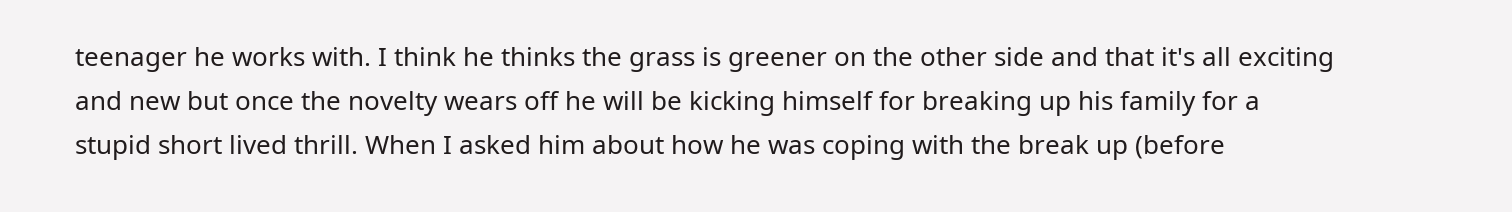teenager he works with. I think he thinks the grass is greener on the other side and that it's all exciting and new but once the novelty wears off he will be kicking himself for breaking up his family for a stupid short lived thrill. When I asked him about how he was coping with the break up (before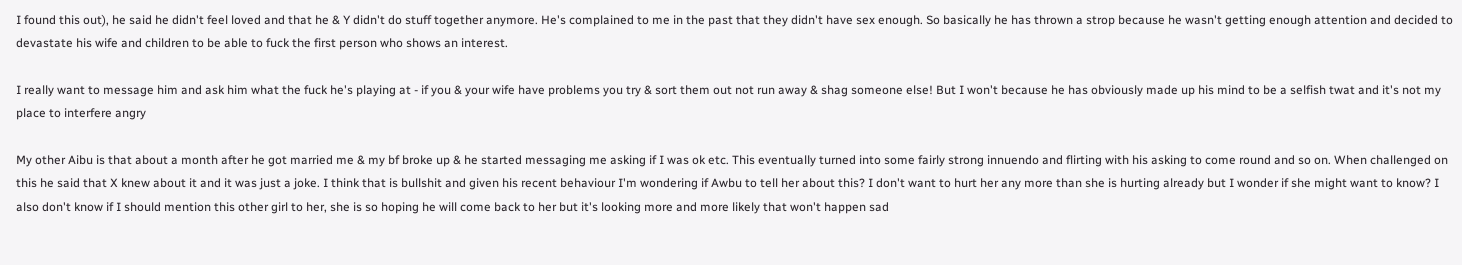I found this out), he said he didn't feel loved and that he & Y didn't do stuff together anymore. He's complained to me in the past that they didn't have sex enough. So basically he has thrown a strop because he wasn't getting enough attention and decided to devastate his wife and children to be able to fuck the first person who shows an interest.

I really want to message him and ask him what the fuck he's playing at - if you & your wife have problems you try & sort them out not run away & shag someone else! But I won't because he has obviously made up his mind to be a selfish twat and it's not my place to interfere angry

My other Aibu is that about a month after he got married me & my bf broke up & he started messaging me asking if I was ok etc. This eventually turned into some fairly strong innuendo and flirting with his asking to come round and so on. When challenged on this he said that X knew about it and it was just a joke. I think that is bullshit and given his recent behaviour I'm wondering if Awbu to tell her about this? I don't want to hurt her any more than she is hurting already but I wonder if she might want to know? I also don't know if I should mention this other girl to her, she is so hoping he will come back to her but it's looking more and more likely that won't happen sad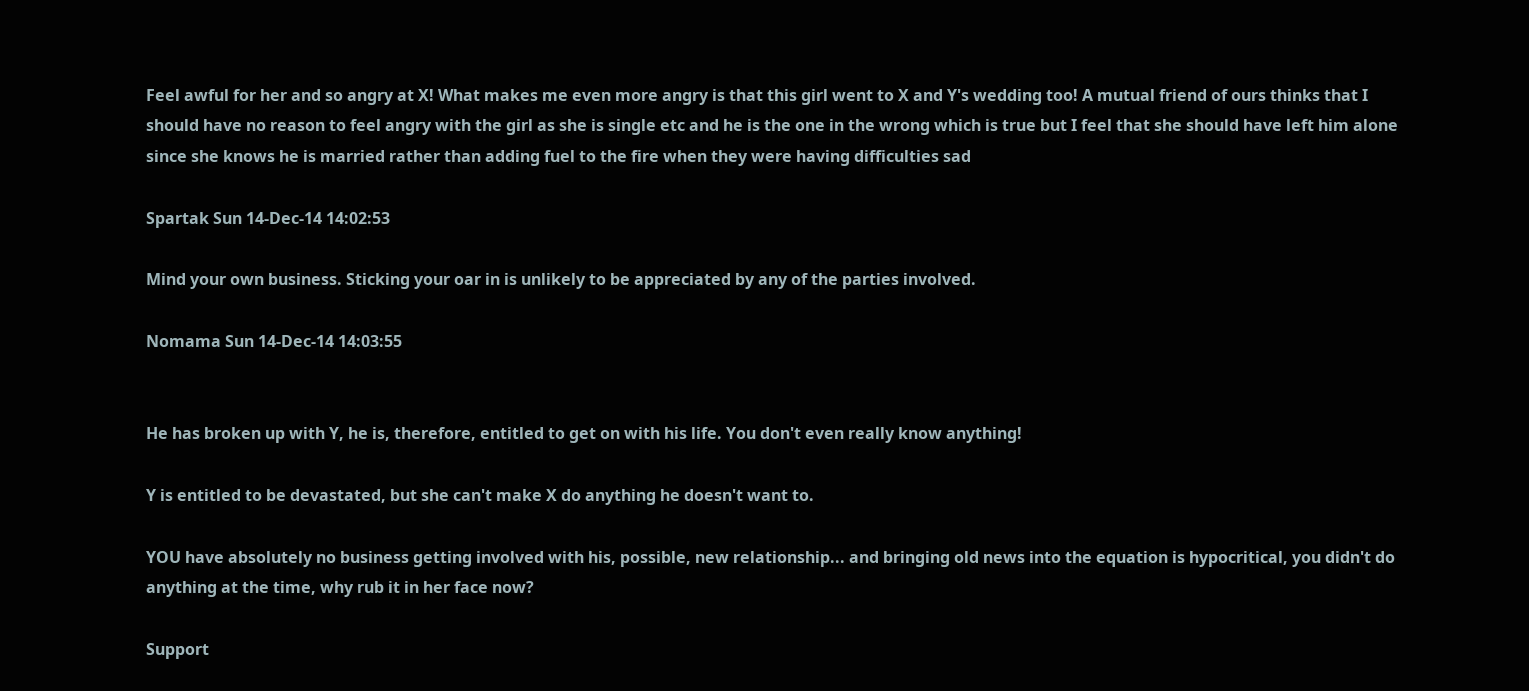Feel awful for her and so angry at X! What makes me even more angry is that this girl went to X and Y's wedding too! A mutual friend of ours thinks that I should have no reason to feel angry with the girl as she is single etc and he is the one in the wrong which is true but I feel that she should have left him alone since she knows he is married rather than adding fuel to the fire when they were having difficulties sad

Spartak Sun 14-Dec-14 14:02:53

Mind your own business. Sticking your oar in is unlikely to be appreciated by any of the parties involved.

Nomama Sun 14-Dec-14 14:03:55


He has broken up with Y, he is, therefore, entitled to get on with his life. You don't even really know anything!

Y is entitled to be devastated, but she can't make X do anything he doesn't want to.

YOU have absolutely no business getting involved with his, possible, new relationship... and bringing old news into the equation is hypocritical, you didn't do anything at the time, why rub it in her face now?

Support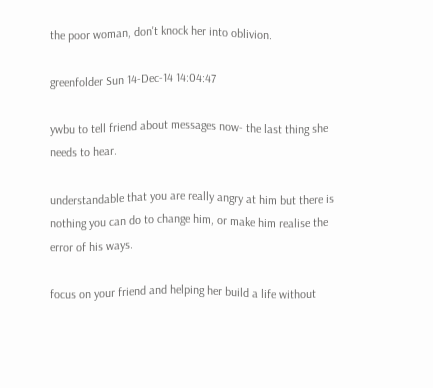the poor woman, don't knock her into oblivion.

greenfolder Sun 14-Dec-14 14:04:47

ywbu to tell friend about messages now- the last thing she needs to hear.

understandable that you are really angry at him but there is nothing you can do to change him, or make him realise the error of his ways.

focus on your friend and helping her build a life without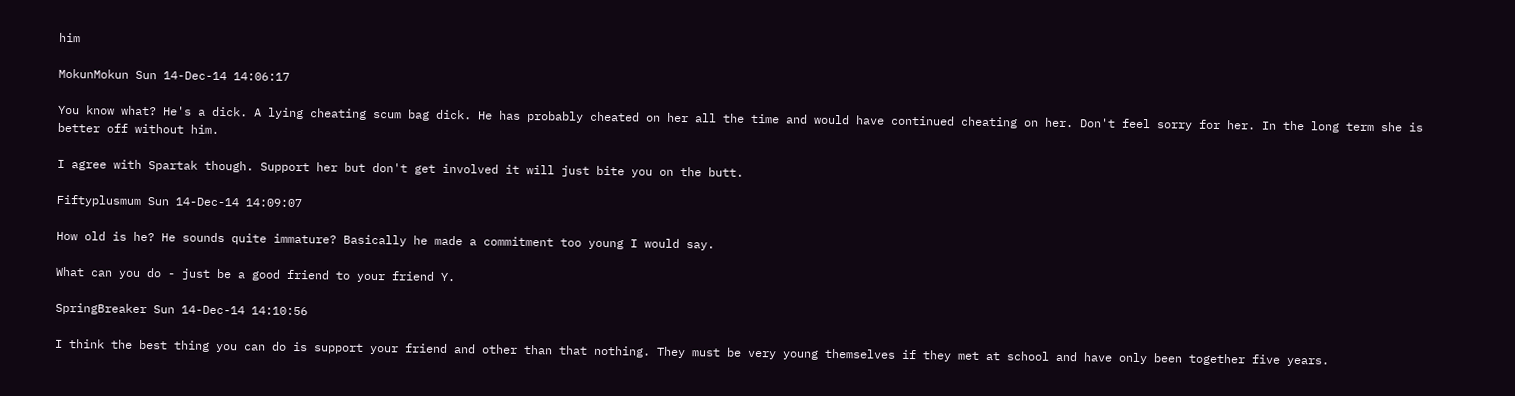him

MokunMokun Sun 14-Dec-14 14:06:17

You know what? He's a dick. A lying cheating scum bag dick. He has probably cheated on her all the time and would have continued cheating on her. Don't feel sorry for her. In the long term she is better off without him.

I agree with Spartak though. Support her but don't get involved it will just bite you on the butt.

Fiftyplusmum Sun 14-Dec-14 14:09:07

How old is he? He sounds quite immature? Basically he made a commitment too young I would say.

What can you do - just be a good friend to your friend Y.

SpringBreaker Sun 14-Dec-14 14:10:56

I think the best thing you can do is support your friend and other than that nothing. They must be very young themselves if they met at school and have only been together five years.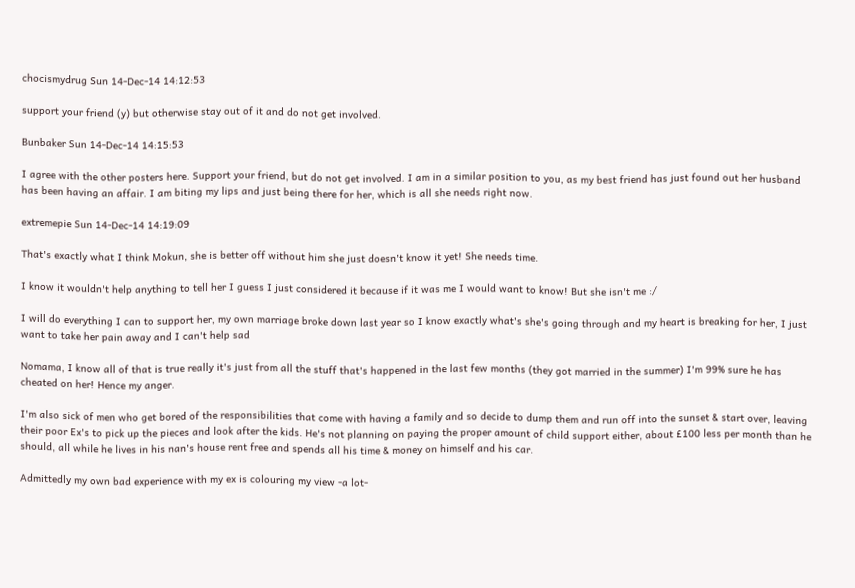chocismydrug Sun 14-Dec-14 14:12:53

support your friend (y) but otherwise stay out of it and do not get involved.

Bunbaker Sun 14-Dec-14 14:15:53

I agree with the other posters here. Support your friend, but do not get involved. I am in a similar position to you, as my best friend has just found out her husband has been having an affair. I am biting my lips and just being there for her, which is all she needs right now.

extremepie Sun 14-Dec-14 14:19:09

That's exactly what I think Mokun, she is better off without him she just doesn't know it yet! She needs time.

I know it wouldn't help anything to tell her I guess I just considered it because if it was me I would want to know! But she isn't me :/

I will do everything I can to support her, my own marriage broke down last year so I know exactly what's she's going through and my heart is breaking for her, I just want to take her pain away and I can't help sad

Nomama, I know all of that is true really it's just from all the stuff that's happened in the last few months (they got married in the summer) I'm 99% sure he has cheated on her! Hence my anger.

I'm also sick of men who get bored of the responsibilities that come with having a family and so decide to dump them and run off into the sunset & start over, leaving their poor Ex's to pick up the pieces and look after the kids. He's not planning on paying the proper amount of child support either, about £100 less per month than he should, all while he lives in his nan's house rent free and spends all his time & money on himself and his car.

Admittedly my own bad experience with my ex is colouring my view -a lot-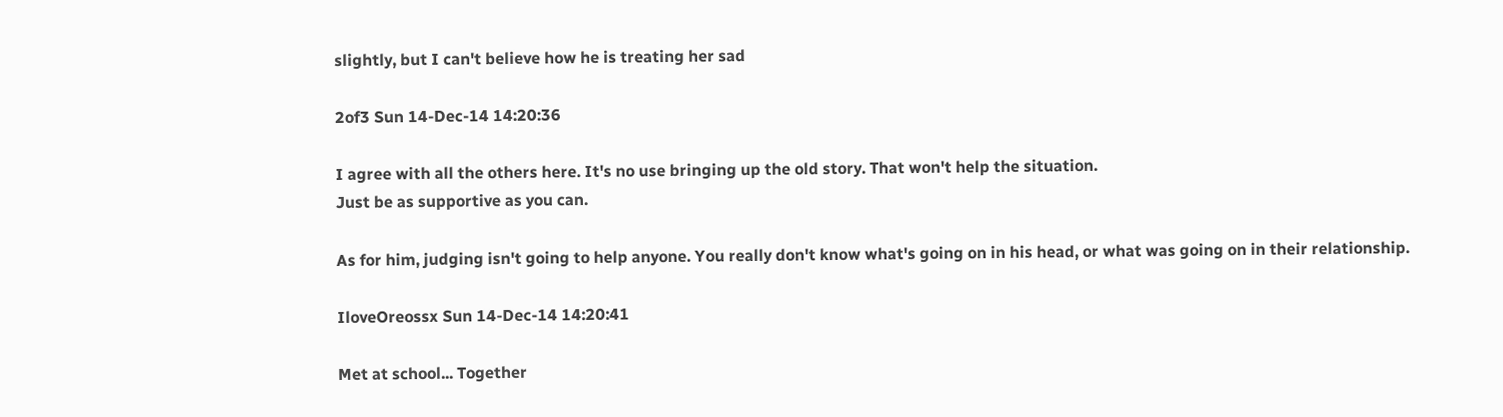slightly, but I can't believe how he is treating her sad

2of3 Sun 14-Dec-14 14:20:36

I agree with all the others here. It's no use bringing up the old story. That won't help the situation.
Just be as supportive as you can.

As for him, judging isn't going to help anyone. You really don't know what's going on in his head, or what was going on in their relationship.

IloveOreossx Sun 14-Dec-14 14:20:41

Met at school... Together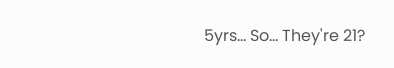5yrs... So... They're 21?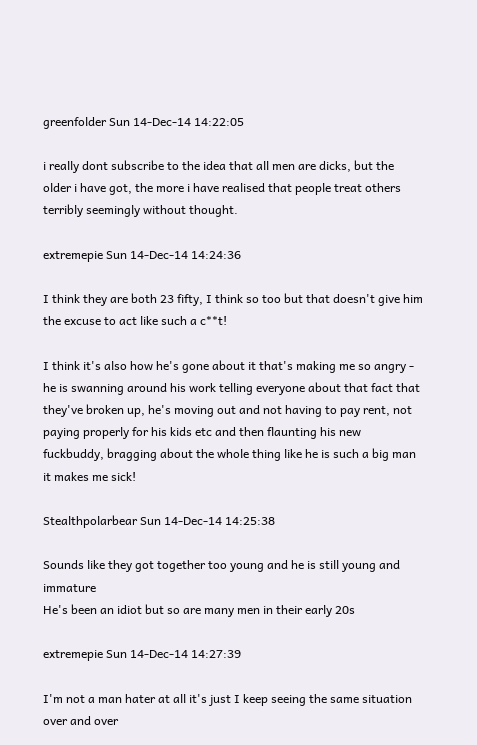greenfolder Sun 14-Dec-14 14:22:05

i really dont subscribe to the idea that all men are dicks, but the older i have got, the more i have realised that people treat others terribly seemingly without thought.

extremepie Sun 14-Dec-14 14:24:36

I think they are both 23 fifty, I think so too but that doesn't give him the excuse to act like such a c**t!

I think it's also how he's gone about it that's making me so angry - he is swanning around his work telling everyone about that fact that they've broken up, he's moving out and not having to pay rent, not paying properly for his kids etc and then flaunting his new fuckbuddy, bragging about the whole thing like he is such a big man it makes me sick!

Stealthpolarbear Sun 14-Dec-14 14:25:38

Sounds like they got together too young and he is still young and immature
He's been an idiot but so are many men in their early 20s

extremepie Sun 14-Dec-14 14:27:39

I'm not a man hater at all it's just I keep seeing the same situation over and over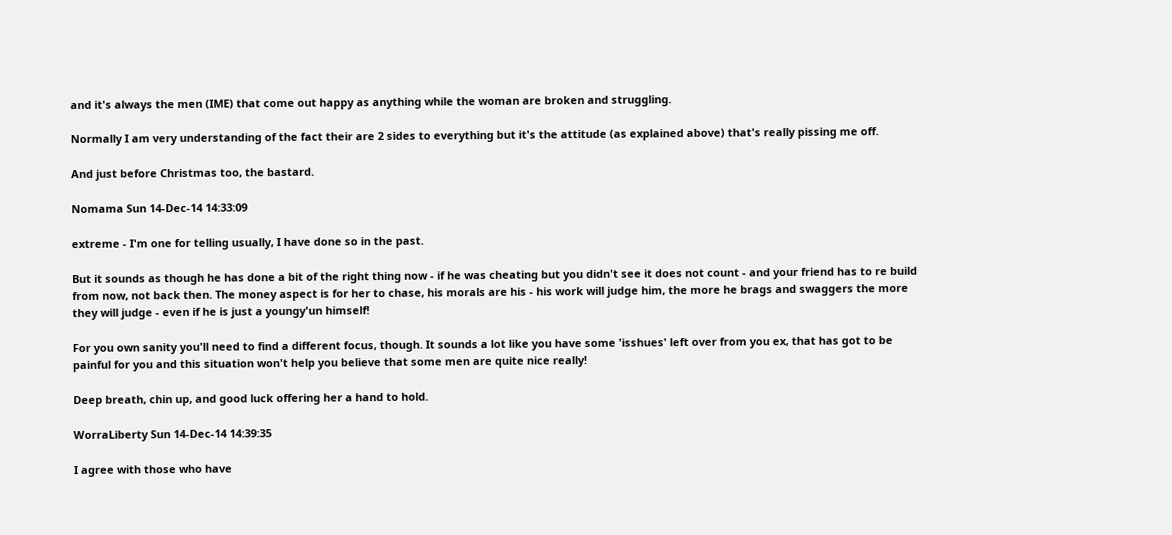and it's always the men (IME) that come out happy as anything while the woman are broken and struggling.

Normally I am very understanding of the fact their are 2 sides to everything but it's the attitude (as explained above) that's really pissing me off.

And just before Christmas too, the bastard.

Nomama Sun 14-Dec-14 14:33:09

extreme - I'm one for telling usually, I have done so in the past.

But it sounds as though he has done a bit of the right thing now - if he was cheating but you didn't see it does not count - and your friend has to re build from now, not back then. The money aspect is for her to chase, his morals are his - his work will judge him, the more he brags and swaggers the more they will judge - even if he is just a youngy'un himself!

For you own sanity you'll need to find a different focus, though. It sounds a lot like you have some 'isshues' left over from you ex, that has got to be painful for you and this situation won't help you believe that some men are quite nice really!

Deep breath, chin up, and good luck offering her a hand to hold.

WorraLiberty Sun 14-Dec-14 14:39:35

I agree with those who have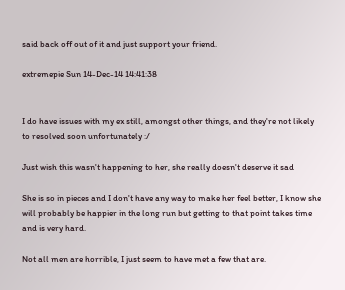said back off out of it and just support your friend.

extremepie Sun 14-Dec-14 14:41:38


I do have issues with my ex still, amongst other things, and they're not likely to resolved soon unfortunately :/

Just wish this wasn't happening to her, she really doesn't deserve it sad

She is so in pieces and I don't have any way to make her feel better, I know she will probably be happier in the long run but getting to that point takes time and is very hard.

Not all men are horrible, I just seem to have met a few that are.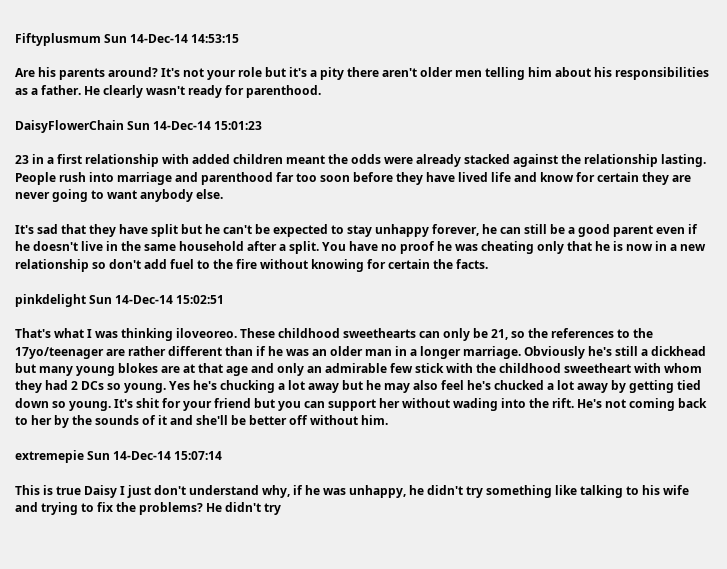Fiftyplusmum Sun 14-Dec-14 14:53:15

Are his parents around? It's not your role but it's a pity there aren't older men telling him about his responsibilities as a father. He clearly wasn't ready for parenthood.

DaisyFlowerChain Sun 14-Dec-14 15:01:23

23 in a first relationship with added children meant the odds were already stacked against the relationship lasting. People rush into marriage and parenthood far too soon before they have lived life and know for certain they are never going to want anybody else.

It's sad that they have split but he can't be expected to stay unhappy forever, he can still be a good parent even if he doesn't live in the same household after a split. You have no proof he was cheating only that he is now in a new relationship so don't add fuel to the fire without knowing for certain the facts.

pinkdelight Sun 14-Dec-14 15:02:51

That's what I was thinking iloveoreo. These childhood sweethearts can only be 21, so the references to the 17yo/teenager are rather different than if he was an older man in a longer marriage. Obviously he's still a dickhead but many young blokes are at that age and only an admirable few stick with the childhood sweetheart with whom they had 2 DCs so young. Yes he's chucking a lot away but he may also feel he's chucked a lot away by getting tied down so young. It's shit for your friend but you can support her without wading into the rift. He's not coming back to her by the sounds of it and she'll be better off without him.

extremepie Sun 14-Dec-14 15:07:14

This is true Daisy I just don't understand why, if he was unhappy, he didn't try something like talking to his wife and trying to fix the problems? He didn't try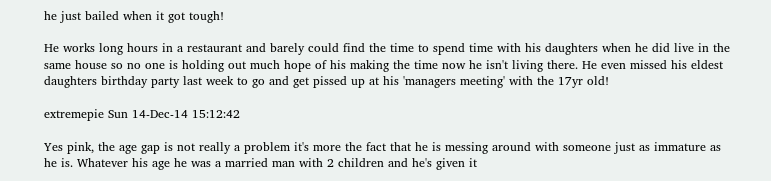he just bailed when it got tough!

He works long hours in a restaurant and barely could find the time to spend time with his daughters when he did live in the same house so no one is holding out much hope of his making the time now he isn't living there. He even missed his eldest daughters birthday party last week to go and get pissed up at his 'managers meeting' with the 17yr old!

extremepie Sun 14-Dec-14 15:12:42

Yes pink, the age gap is not really a problem it's more the fact that he is messing around with someone just as immature as he is. Whatever his age he was a married man with 2 children and he's given it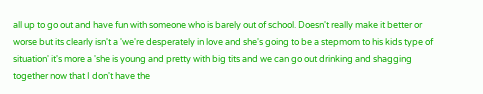all up to go out and have fun with someone who is barely out of school. Doesn't really make it better or worse but its clearly isn't a 'we're desperately in love and she's going to be a stepmom to his kids type of situation' it's more a 'she is young and pretty with big tits and we can go out drinking and shagging together now that I don't have the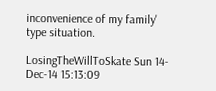inconvenience of my family' type situation.

LosingTheWillToSkate Sun 14-Dec-14 15:13:09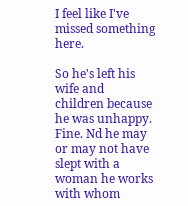I feel like I've missed something here.

So he's left his wife and children because he was unhappy. Fine. Nd he may or may not have slept with a woman he works with whom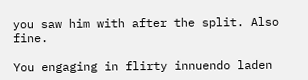you saw him with after the split. Also fine.

You engaging in flirty innuendo laden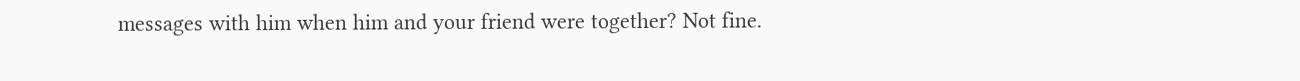messages with him when him and your friend were together? Not fine.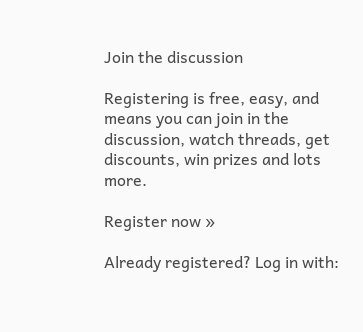Join the discussion

Registering is free, easy, and means you can join in the discussion, watch threads, get discounts, win prizes and lots more.

Register now »

Already registered? Log in with: